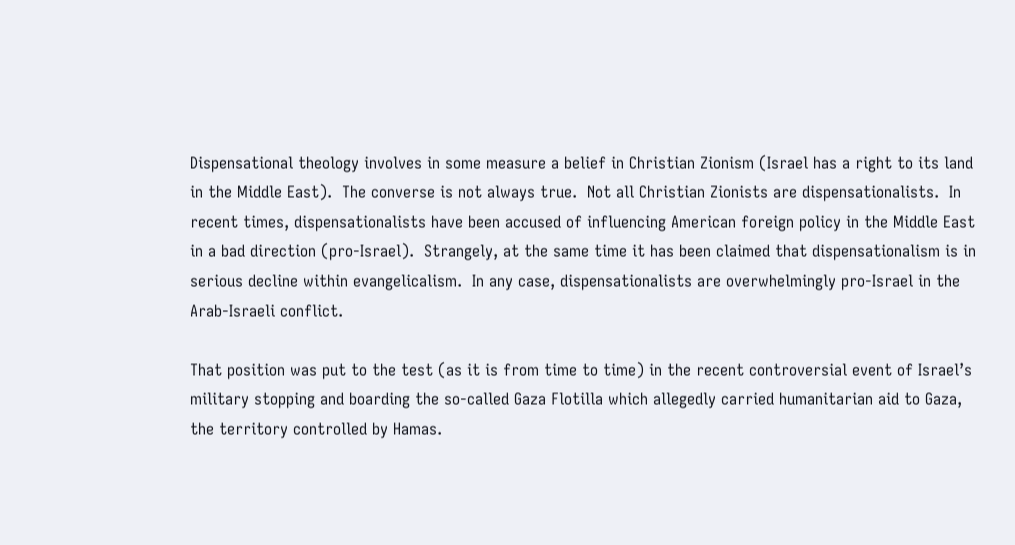Dispensational theology involves in some measure a belief in Christian Zionism (Israel has a right to its land in the Middle East).  The converse is not always true.  Not all Christian Zionists are dispensationalists.  In recent times, dispensationalists have been accused of influencing American foreign policy in the Middle East in a bad direction (pro-Israel).  Strangely, at the same time it has been claimed that dispensationalism is in serious decline within evangelicalism.  In any case, dispensationalists are overwhelmingly pro-Israel in the Arab-Israeli conflict.

That position was put to the test (as it is from time to time) in the recent controversial event of Israel’s military stopping and boarding the so-called Gaza Flotilla which allegedly carried humanitarian aid to Gaza, the territory controlled by Hamas.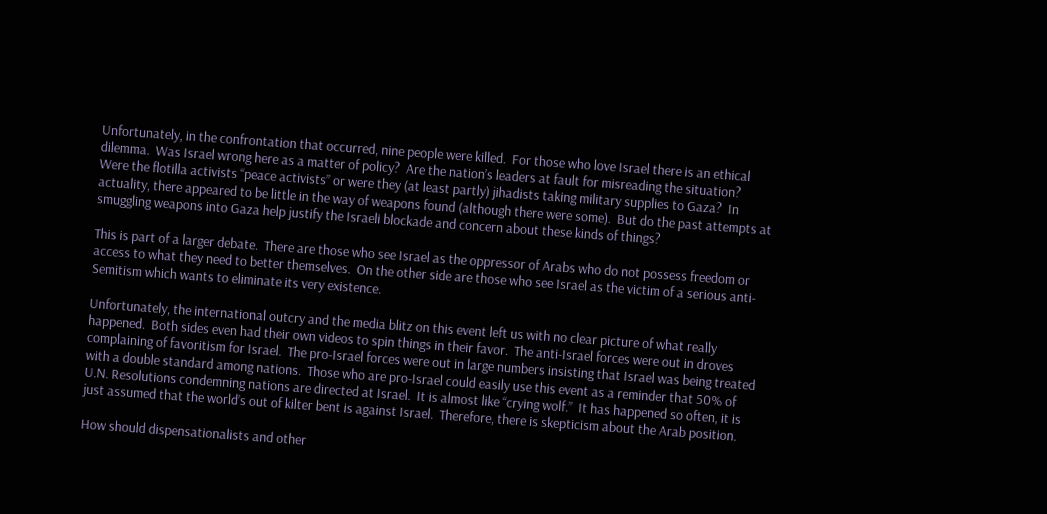Unfortunately, in the confrontation that occurred, nine people were killed.  For those who love Israel there is an ethical dilemma.  Was Israel wrong here as a matter of policy?  Are the nation’s leaders at fault for misreading the situation?  Were the flotilla activists “peace activists” or were they (at least partly) jihadists taking military supplies to Gaza?  In actuality, there appeared to be little in the way of weapons found (although there were some).  But do the past attempts at smuggling weapons into Gaza help justify the Israeli blockade and concern about these kinds of things?

This is part of a larger debate.  There are those who see Israel as the oppressor of Arabs who do not possess freedom or access to what they need to better themselves.  On the other side are those who see Israel as the victim of a serious anti-Semitism which wants to eliminate its very existence.

Unfortunately, the international outcry and the media blitz on this event left us with no clear picture of what really happened.  Both sides even had their own videos to spin things in their favor.  The anti-Israel forces were out in droves complaining of favoritism for Israel.  The pro-Israel forces were out in large numbers insisting that Israel was being treated with a double standard among nations.  Those who are pro-Israel could easily use this event as a reminder that 50% of U.N. Resolutions condemning nations are directed at Israel.  It is almost like “crying wolf.”  It has happened so often, it is just assumed that the world’s out of kilter bent is against Israel.  Therefore, there is skepticism about the Arab position.

How should dispensationalists and other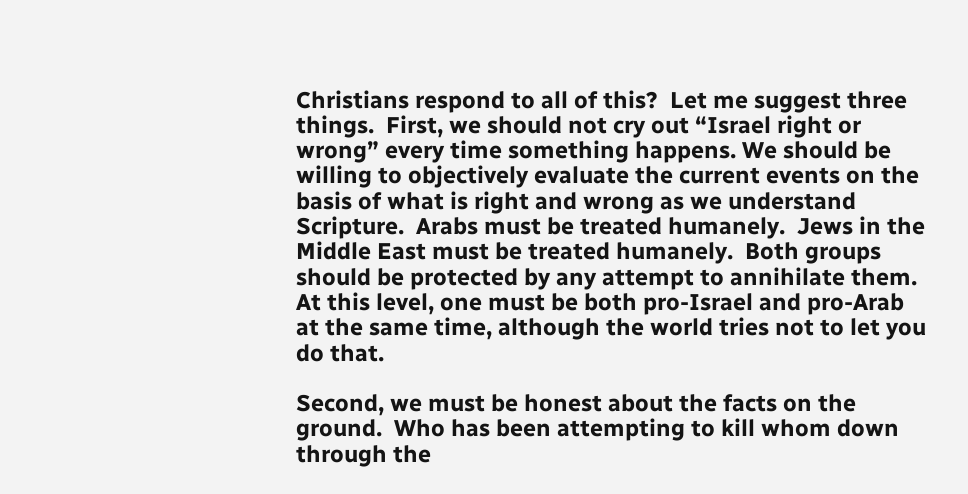Christians respond to all of this?  Let me suggest three things.  First, we should not cry out “Israel right or wrong” every time something happens. We should be willing to objectively evaluate the current events on the basis of what is right and wrong as we understand Scripture.  Arabs must be treated humanely.  Jews in the Middle East must be treated humanely.  Both groups should be protected by any attempt to annihilate them.  At this level, one must be both pro-Israel and pro-Arab at the same time, although the world tries not to let you do that.

Second, we must be honest about the facts on the ground.  Who has been attempting to kill whom down through the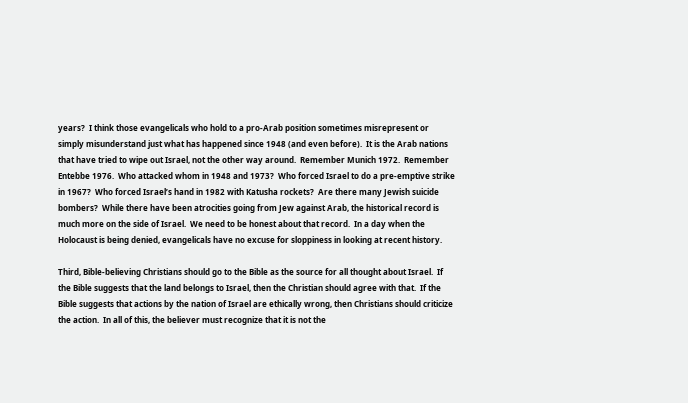years?  I think those evangelicals who hold to a pro-Arab position sometimes misrepresent or simply misunderstand just what has happened since 1948 (and even before).  It is the Arab nations that have tried to wipe out Israel, not the other way around.  Remember Munich 1972.  Remember Entebbe 1976.  Who attacked whom in 1948 and 1973?  Who forced Israel to do a pre-emptive strike in 1967?  Who forced Israel’s hand in 1982 with Katusha rockets?  Are there many Jewish suicide bombers?  While there have been atrocities going from Jew against Arab, the historical record is much more on the side of Israel.  We need to be honest about that record.  In a day when the Holocaust is being denied, evangelicals have no excuse for sloppiness in looking at recent history.

Third, Bible-believing Christians should go to the Bible as the source for all thought about Israel.  If the Bible suggests that the land belongs to Israel, then the Christian should agree with that.  If the Bible suggests that actions by the nation of Israel are ethically wrong, then Christians should criticize the action.  In all of this, the believer must recognize that it is not the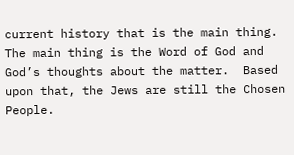current history that is the main thing.  The main thing is the Word of God and God’s thoughts about the matter.  Based upon that, the Jews are still the Chosen People.